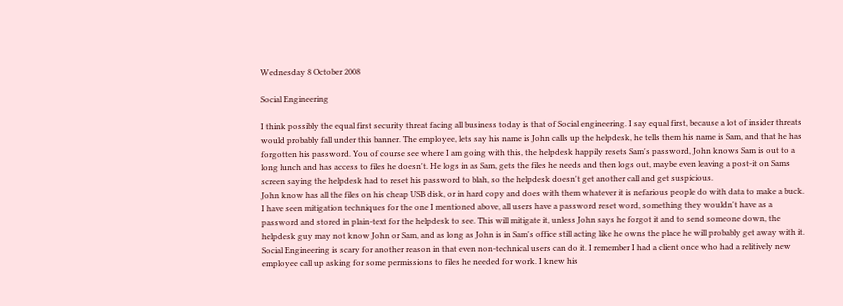Wednesday 8 October 2008

Social Engineering

I think possibly the equal first security threat facing all business today is that of Social engineering. I say equal first, because a lot of insider threats would probably fall under this banner. The employee, lets say his name is John calls up the helpdesk, he tells them his name is Sam, and that he has forgotten his password. You of course see where I am going with this, the helpdesk happily resets Sam's password, John knows Sam is out to a long lunch and has access to files he doesn't. He logs in as Sam, gets the files he needs and then logs out, maybe even leaving a post-it on Sams screen saying the helpdesk had to reset his password to blah, so the helpdesk doesn't get another call and get suspicious.
John know has all the files on his cheap USB disk, or in hard copy and does with them whatever it is nefarious people do with data to make a buck.
I have seen mitigation techniques for the one I mentioned above, all users have a password reset word, something they wouldn't have as a password and stored in plain-text for the helpdesk to see. This will mitigate it, unless John says he forgot it and to send someone down, the helpdesk guy may not know John or Sam, and as long as John is in Sam's office still acting like he owns the place he will probably get away with it.
Social Engineering is scary for another reason in that even non-technical users can do it. I remember I had a client once who had a relitively new employee call up asking for some permissions to files he needed for work. I knew his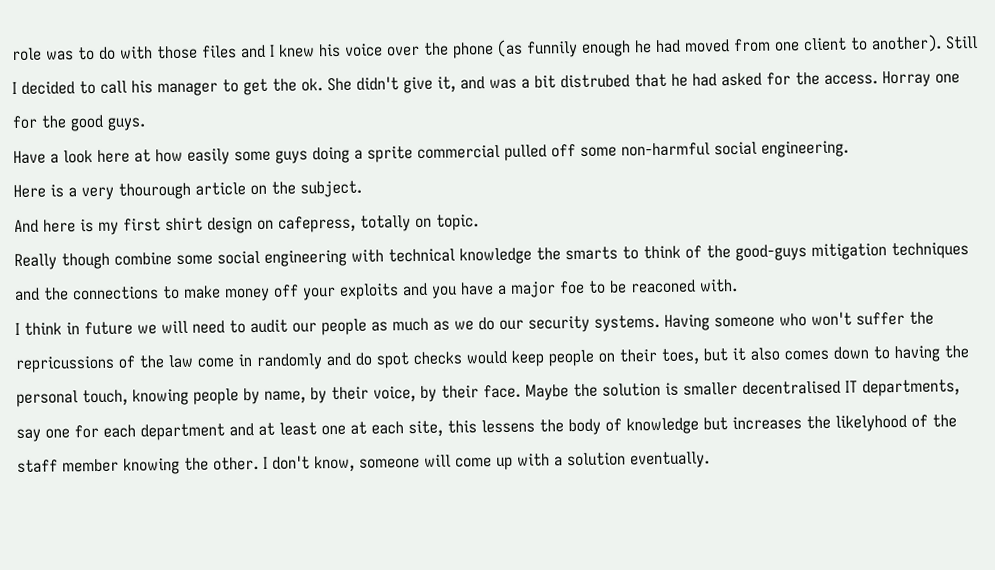role was to do with those files and I knew his voice over the phone (as funnily enough he had moved from one client to another). Still I decided to call his manager to get the ok. She didn't give it, and was a bit distrubed that he had asked for the access. Horray one for the good guys.
Have a look here at how easily some guys doing a sprite commercial pulled off some non-harmful social engineering.
Here is a very thourough article on the subject.
And here is my first shirt design on cafepress, totally on topic.
Really though combine some social engineering with technical knowledge the smarts to think of the good-guys mitigation techniques and the connections to make money off your exploits and you have a major foe to be reaconed with.
I think in future we will need to audit our people as much as we do our security systems. Having someone who won't suffer the repricussions of the law come in randomly and do spot checks would keep people on their toes, but it also comes down to having the personal touch, knowing people by name, by their voice, by their face. Maybe the solution is smaller decentralised IT departments, say one for each department and at least one at each site, this lessens the body of knowledge but increases the likelyhood of the staff member knowing the other. I don't know, someone will come up with a solution eventually.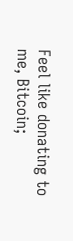Feel like donating to me, Bitcoin;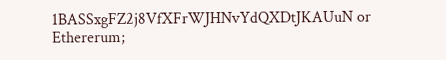1BASSxgFZ2j8VfXFrWJHNvYdQXDtJKAUuN or Ethererum;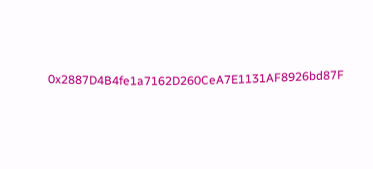0x2887D4B4fe1a7162D260CeA7E1131AF8926bd87F